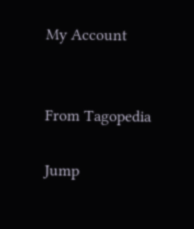My Account


From Tagopedia

Jump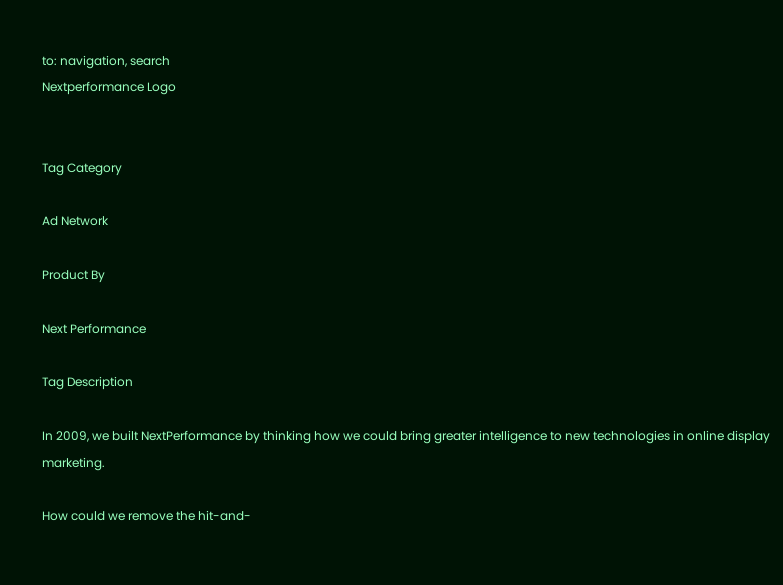to: navigation, search
Nextperformance Logo


Tag Category

Ad Network

Product By

Next Performance

Tag Description

In 2009, we built NextPerformance by thinking how we could bring greater intelligence to new technologies in online display marketing.

How could we remove the hit-and-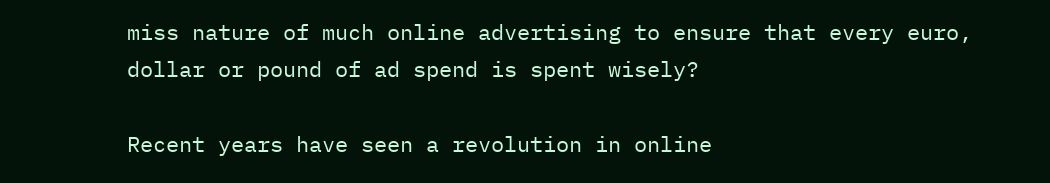miss nature of much online advertising to ensure that every euro, dollar or pound of ad spend is spent wisely?

Recent years have seen a revolution in online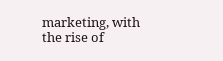marketing, with the rise of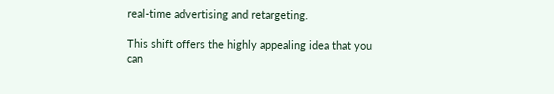real-time advertising and retargeting.

This shift offers the highly appealing idea that you can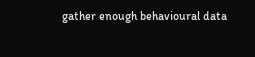gather enough behavioural data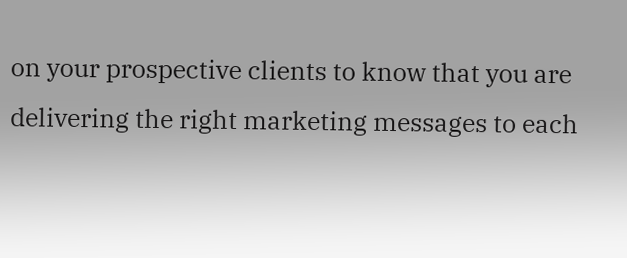on your prospective clients to know that you are delivering the right marketing messages to each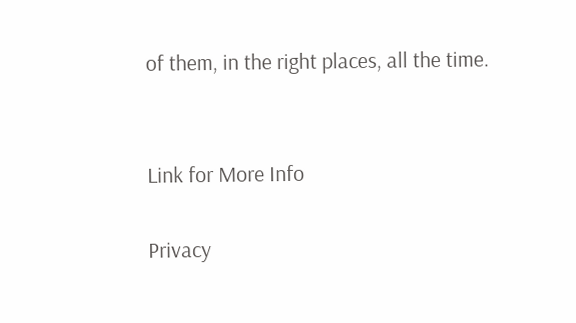of them, in the right places, all the time.


Link for More Info

Privacy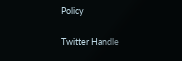Policy

Twitter Handle